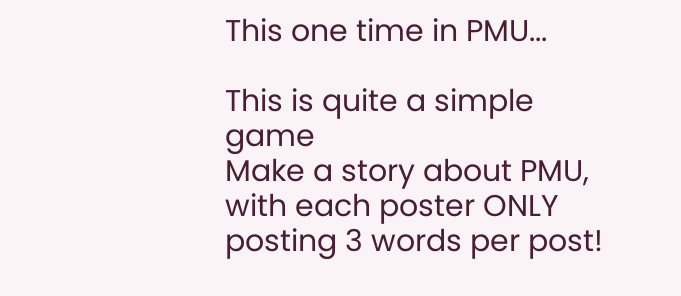This one time in PMU...

This is quite a simple game
Make a story about PMU, with each poster ONLY posting 3 words per post!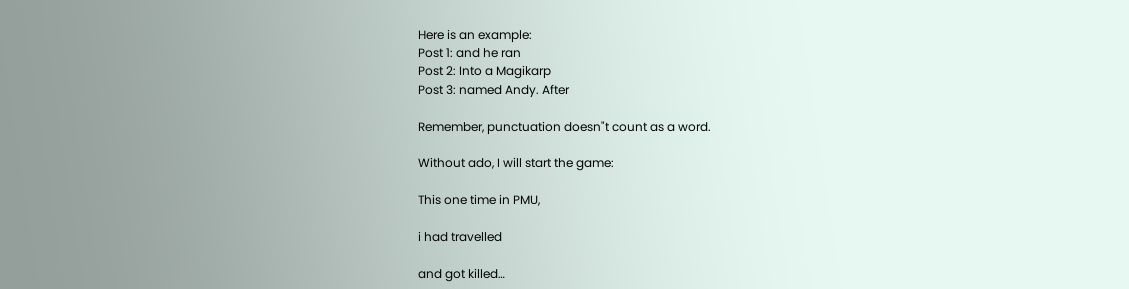Here is an example:
Post 1: and he ran
Post 2: Into a Magikarp
Post 3: named Andy. After

Remember, punctuation doesn"t count as a word.

Without ado, I will start the game:

This one time in PMU,

i had travelled

and got killed…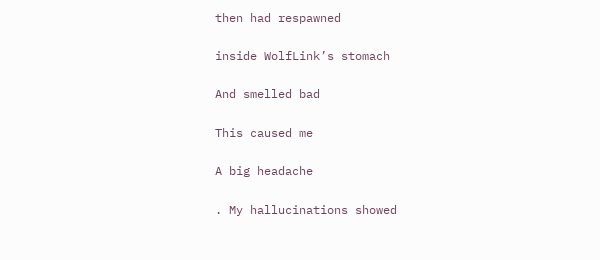then had respawned

inside WolfLink’s stomach

And smelled bad

This caused me

A big headache

. My hallucinations showed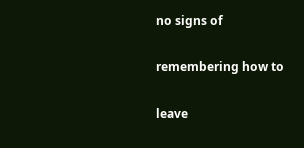no signs of

remembering how to

leave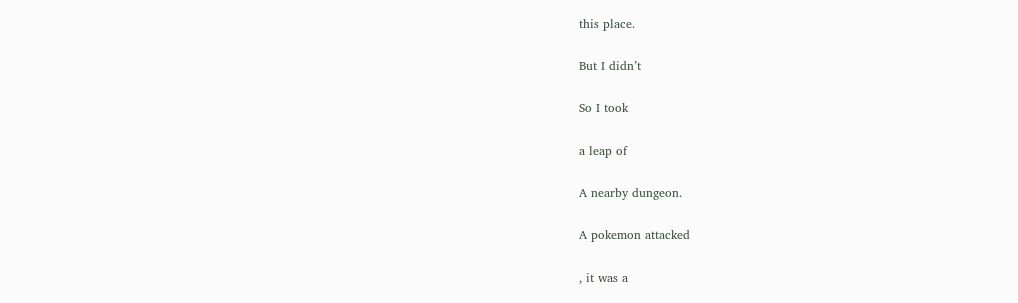this place.

But I didn’t

So I took

a leap of

A nearby dungeon.

A pokemon attacked

, it was a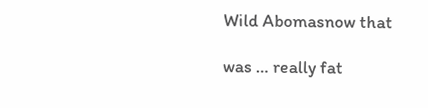Wild Abomasnow that

was … really fat